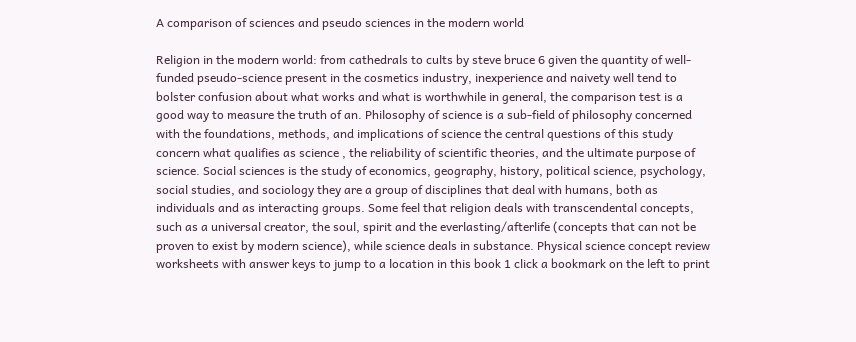A comparison of sciences and pseudo sciences in the modern world

Religion in the modern world: from cathedrals to cults by steve bruce 6 given the quantity of well-funded pseudo-science present in the cosmetics industry, inexperience and naivety well tend to bolster confusion about what works and what is worthwhile in general, the comparison test is a good way to measure the truth of an. Philosophy of science is a sub-field of philosophy concerned with the foundations, methods, and implications of science the central questions of this study concern what qualifies as science , the reliability of scientific theories, and the ultimate purpose of science. Social sciences is the study of economics, geography, history, political science, psychology, social studies, and sociology they are a group of disciplines that deal with humans, both as individuals and as interacting groups. Some feel that religion deals with transcendental concepts, such as a universal creator, the soul, spirit and the everlasting/afterlife (concepts that can not be proven to exist by modern science), while science deals in substance. Physical science concept review worksheets with answer keys to jump to a location in this book 1 click a bookmark on the left to print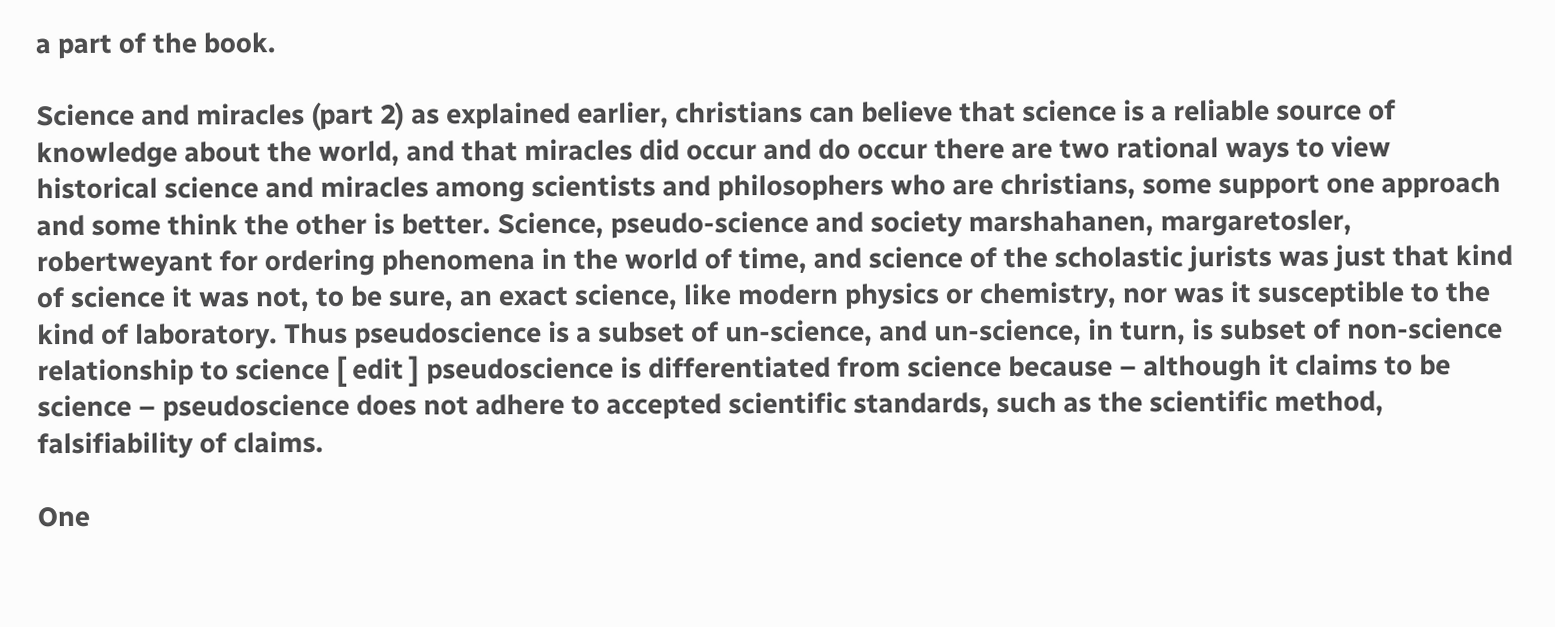a part of the book.

Science and miracles (part 2) as explained earlier, christians can believe that science is a reliable source of knowledge about the world, and that miracles did occur and do occur there are two rational ways to view historical science and miracles among scientists and philosophers who are christians, some support one approach and some think the other is better. Science, pseudo-science and society marshahanen, margaretosler, robertweyant for ordering phenomena in the world of time, and science of the scholastic jurists was just that kind of science it was not, to be sure, an exact science, like modern physics or chemistry, nor was it susceptible to the kind of laboratory. Thus pseudoscience is a subset of un-science, and un-science, in turn, is subset of non-science relationship to science [ edit ] pseudoscience is differentiated from science because – although it claims to be science – pseudoscience does not adhere to accepted scientific standards, such as the scientific method, falsifiability of claims.

One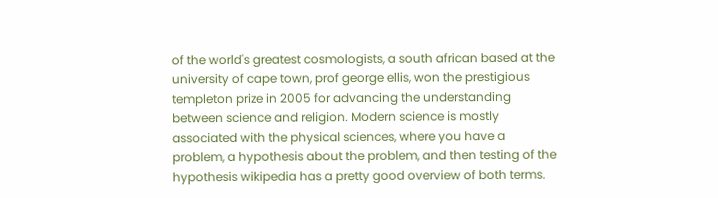of the world's greatest cosmologists, a south african based at the university of cape town, prof george ellis, won the prestigious templeton prize in 2005 for advancing the understanding between science and religion. Modern science is mostly associated with the physical sciences, where you have a problem, a hypothesis about the problem, and then testing of the hypothesis wikipedia has a pretty good overview of both terms.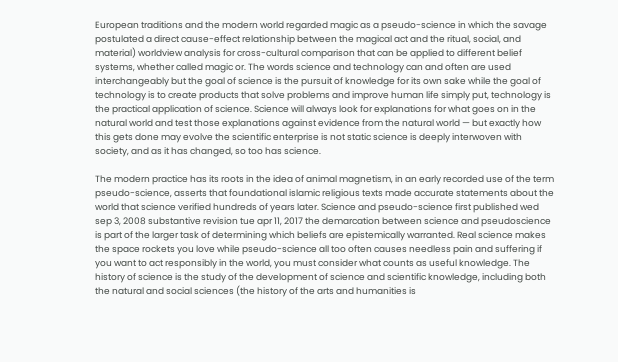European traditions and the modern world regarded magic as a pseudo-science in which the savage postulated a direct cause-effect relationship between the magical act and the ritual, social, and material) worldview analysis for cross-cultural comparison that can be applied to different belief systems, whether called magic or. The words science and technology can and often are used interchangeably but the goal of science is the pursuit of knowledge for its own sake while the goal of technology is to create products that solve problems and improve human life simply put, technology is the practical application of science. Science will always look for explanations for what goes on in the natural world and test those explanations against evidence from the natural world — but exactly how this gets done may evolve the scientific enterprise is not static science is deeply interwoven with society, and as it has changed, so too has science.

The modern practice has its roots in the idea of animal magnetism, in an early recorded use of the term pseudo-science, asserts that foundational islamic religious texts made accurate statements about the world that science verified hundreds of years later. Science and pseudo-science first published wed sep 3, 2008 substantive revision tue apr 11, 2017 the demarcation between science and pseudoscience is part of the larger task of determining which beliefs are epistemically warranted. Real science makes the space rockets you love while pseudo-science all too often causes needless pain and suffering if you want to act responsibly in the world, you must consider what counts as useful knowledge. The history of science is the study of the development of science and scientific knowledge, including both the natural and social sciences (the history of the arts and humanities is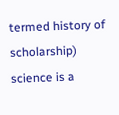termed history of scholarship) science is a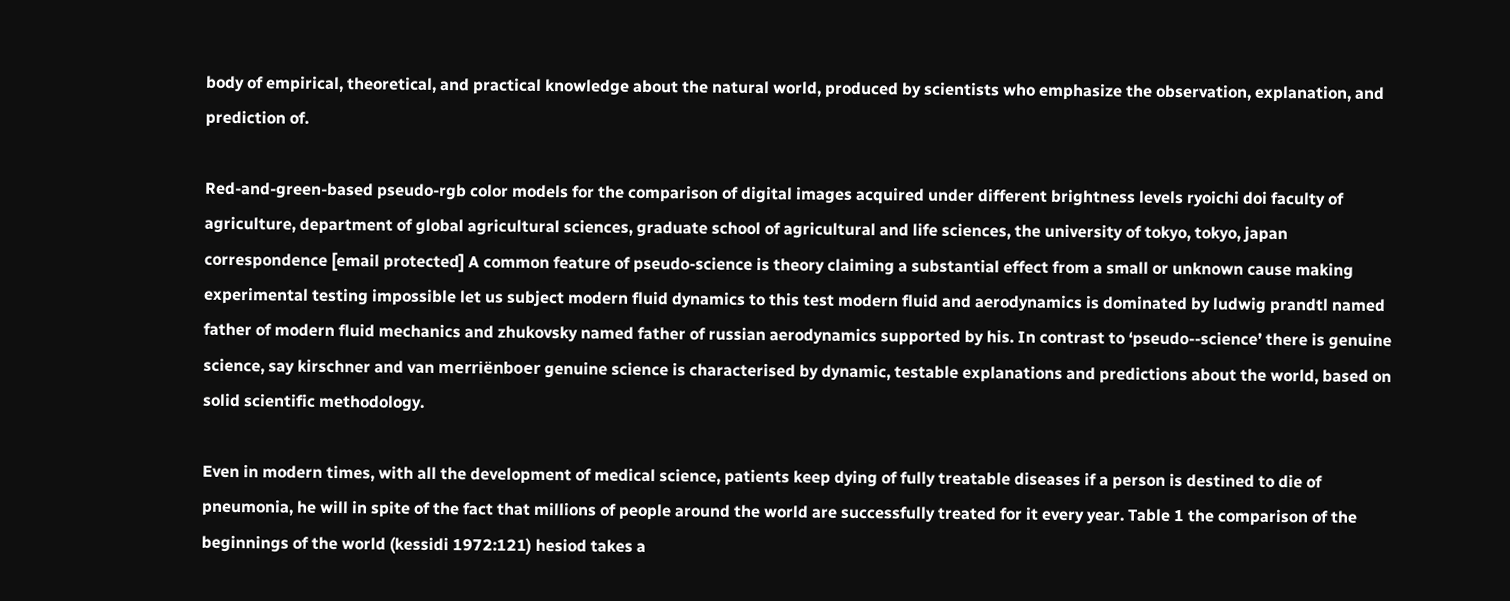body of empirical, theoretical, and practical knowledge about the natural world, produced by scientists who emphasize the observation, explanation, and prediction of.

Red-and-green-based pseudo-rgb color models for the comparison of digital images acquired under different brightness levels ryoichi doi faculty of agriculture, department of global agricultural sciences, graduate school of agricultural and life sciences, the university of tokyo, tokyo, japan correspondence [email protected] A common feature of pseudo-science is theory claiming a substantial effect from a small or unknown cause making experimental testing impossible let us subject modern fluid dynamics to this test modern fluid and aerodynamics is dominated by ludwig prandtl named father of modern fluid mechanics and zhukovsky named father of russian aerodynamics supported by his. In contrast to ‘pseudo-‐science’ there is genuine science, say kirschner and van merriënboer genuine science is characterised by dynamic, testable explanations and predictions about the world, based on solid scientific methodology.

Even in modern times, with all the development of medical science, patients keep dying of fully treatable diseases if a person is destined to die of pneumonia, he will in spite of the fact that millions of people around the world are successfully treated for it every year. Table 1 the comparison of the beginnings of the world (kessidi 1972:121) hesiod takes a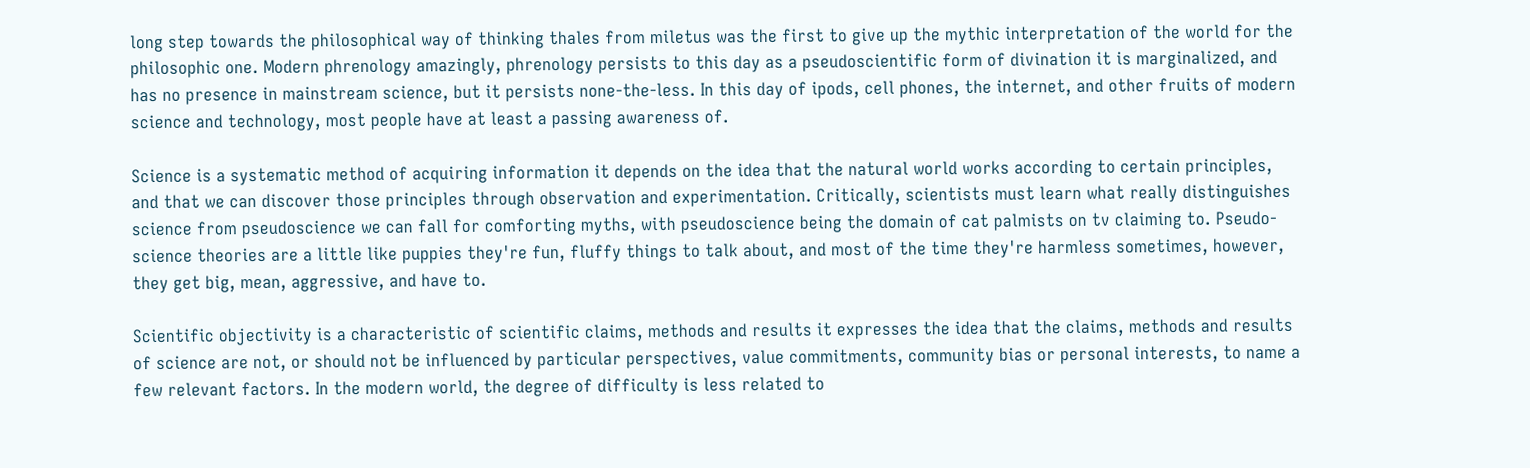long step towards the philosophical way of thinking thales from miletus was the first to give up the mythic interpretation of the world for the philosophic one. Modern phrenology amazingly, phrenology persists to this day as a pseudoscientific form of divination it is marginalized, and has no presence in mainstream science, but it persists none-the-less. In this day of ipods, cell phones, the internet, and other fruits of modern science and technology, most people have at least a passing awareness of.

Science is a systematic method of acquiring information it depends on the idea that the natural world works according to certain principles, and that we can discover those principles through observation and experimentation. Critically, scientists must learn what really distinguishes science from pseudoscience we can fall for comforting myths, with pseudoscience being the domain of cat palmists on tv claiming to. Pseudo-science theories are a little like puppies they're fun, fluffy things to talk about, and most of the time they're harmless sometimes, however, they get big, mean, aggressive, and have to.

Scientific objectivity is a characteristic of scientific claims, methods and results it expresses the idea that the claims, methods and results of science are not, or should not be influenced by particular perspectives, value commitments, community bias or personal interests, to name a few relevant factors. In the modern world, the degree of difficulty is less related to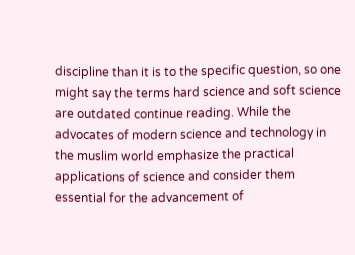discipline than it is to the specific question, so one might say the terms hard science and soft science are outdated continue reading. While the advocates of modern science and technology in the muslim world emphasize the practical applications of science and consider them essential for the advancement of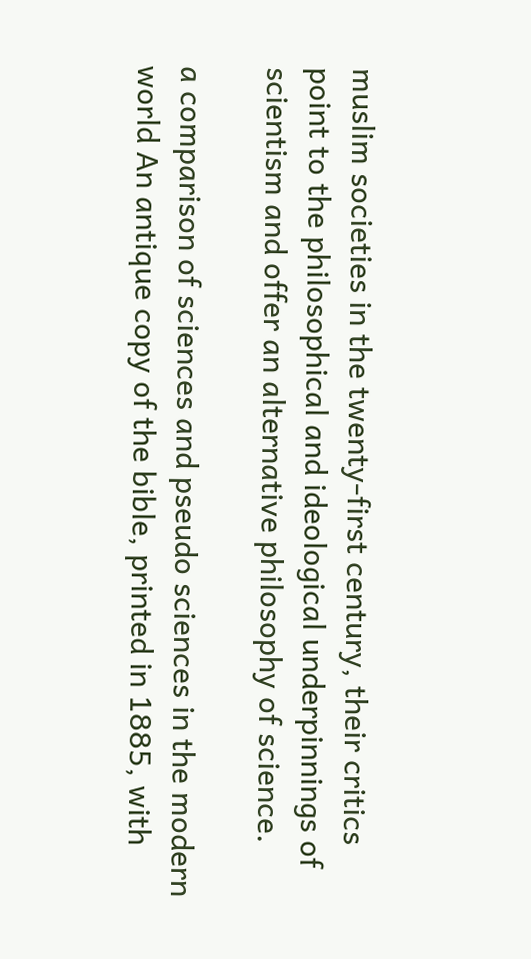muslim societies in the twenty-first century, their critics point to the philosophical and ideological underpinnings of scientism and offer an alternative philosophy of science.

a comparison of sciences and pseudo sciences in the modern world An antique copy of the bible, printed in 1885, with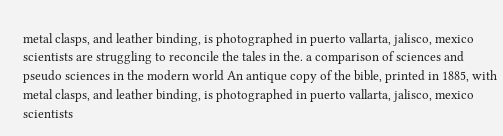metal clasps, and leather binding, is photographed in puerto vallarta, jalisco, mexico scientists are struggling to reconcile the tales in the. a comparison of sciences and pseudo sciences in the modern world An antique copy of the bible, printed in 1885, with metal clasps, and leather binding, is photographed in puerto vallarta, jalisco, mexico scientists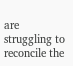are struggling to reconcile the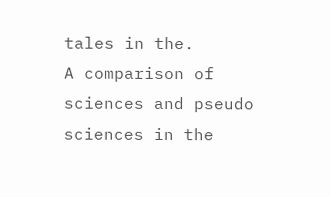tales in the.
A comparison of sciences and pseudo sciences in the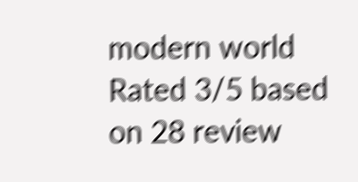modern world
Rated 3/5 based on 28 review